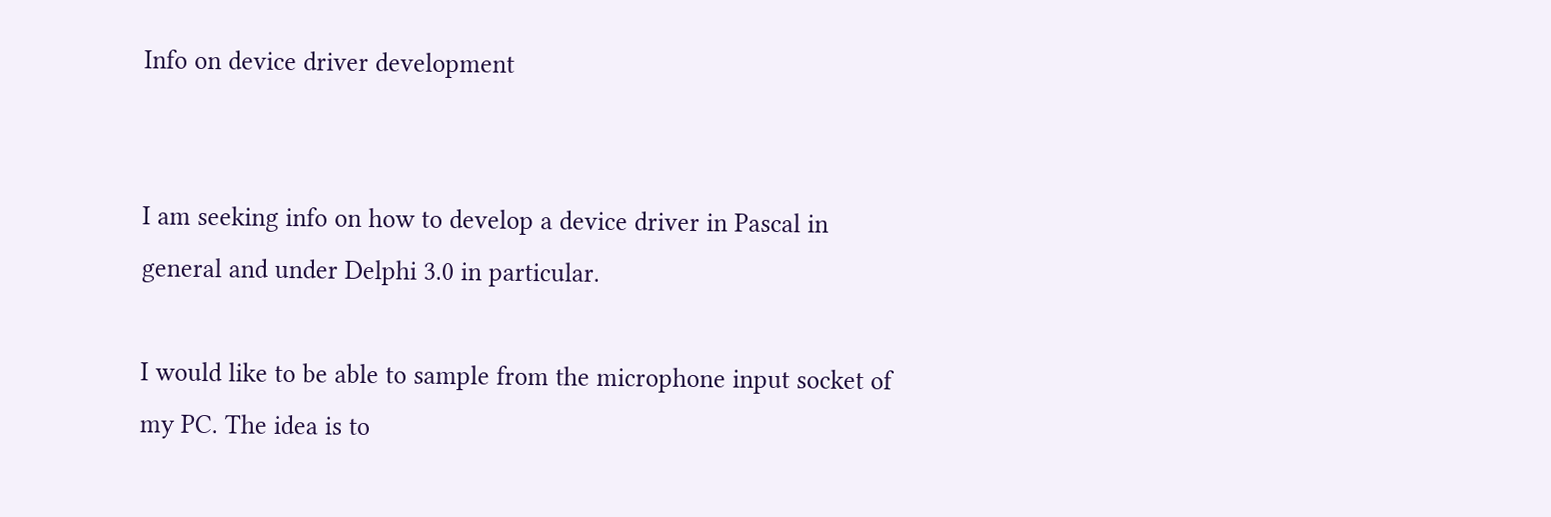Info on device driver development


I am seeking info on how to develop a device driver in Pascal in
general and under Delphi 3.0 in particular.

I would like to be able to sample from the microphone input socket of
my PC. The idea is to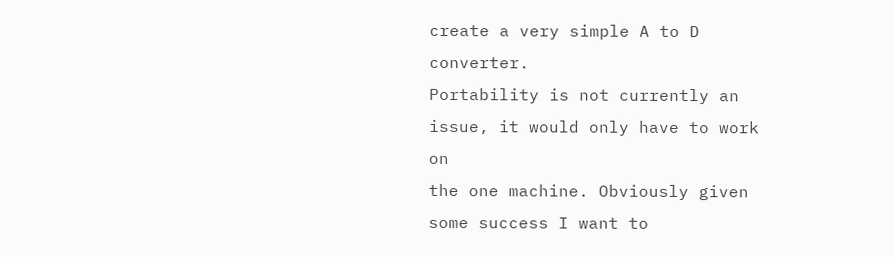create a very simple A to D converter.
Portability is not currently an issue, it would only have to work on
the one machine. Obviously given some success I want to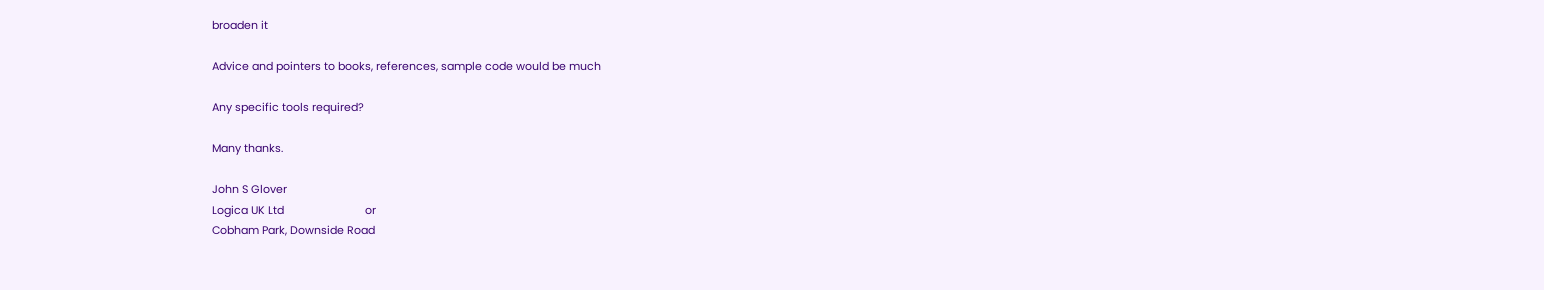broaden it

Advice and pointers to books, references, sample code would be much

Any specific tools required?

Many thanks.

John S Glover
Logica UK Ltd                           or
Cobham Park, Downside Road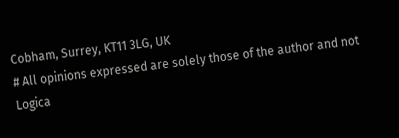Cobham, Surrey, KT11 3LG, UK
# All opinions expressed are solely those of the author and not Logica